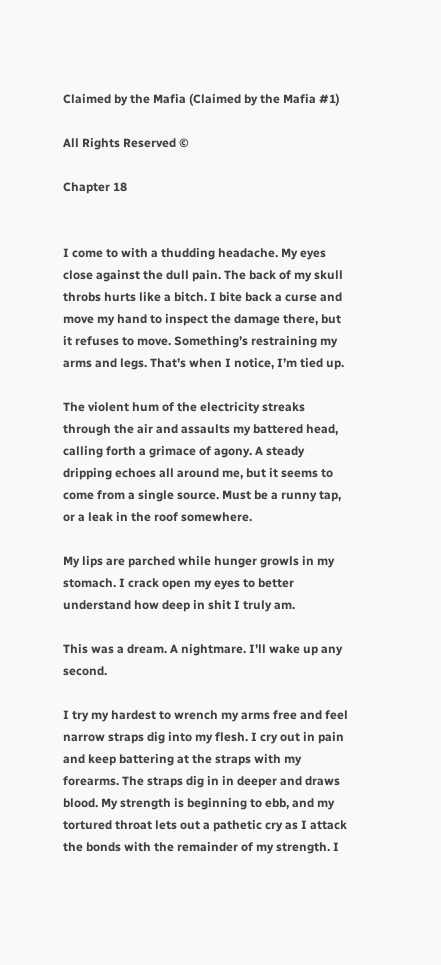Claimed by the Mafia (Claimed by the Mafia #1)

All Rights Reserved ©

Chapter 18


I come to with a thudding headache. My eyes close against the dull pain. The back of my skull throbs hurts like a bitch. I bite back a curse and move my hand to inspect the damage there, but it refuses to move. Something’s restraining my arms and legs. That’s when I notice, I’m tied up.

The violent hum of the electricity streaks through the air and assaults my battered head, calling forth a grimace of agony. A steady dripping echoes all around me, but it seems to come from a single source. Must be a runny tap, or a leak in the roof somewhere.

My lips are parched while hunger growls in my stomach. I crack open my eyes to better understand how deep in shit I truly am.

This was a dream. A nightmare. I’ll wake up any second.

I try my hardest to wrench my arms free and feel narrow straps dig into my flesh. I cry out in pain and keep battering at the straps with my forearms. The straps dig in in deeper and draws blood. My strength is beginning to ebb, and my tortured throat lets out a pathetic cry as I attack the bonds with the remainder of my strength. I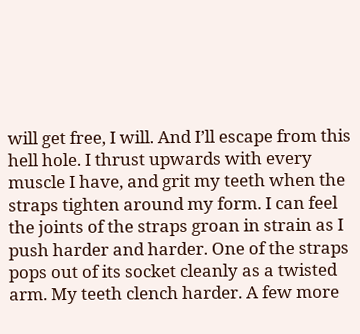will get free, I will. And I’ll escape from this hell hole. I thrust upwards with every muscle I have, and grit my teeth when the straps tighten around my form. I can feel the joints of the straps groan in strain as I push harder and harder. One of the straps pops out of its socket cleanly as a twisted arm. My teeth clench harder. A few more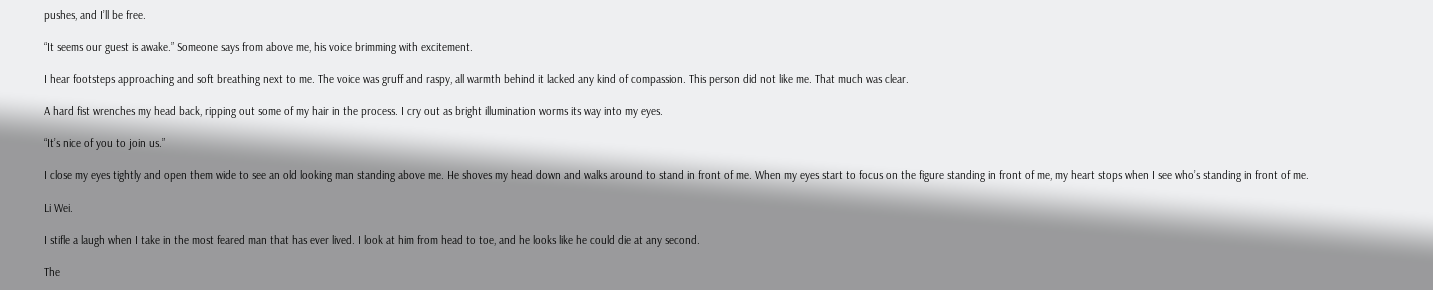pushes, and I’ll be free.

“It seems our guest is awake.” Someone says from above me, his voice brimming with excitement.

I hear footsteps approaching and soft breathing next to me. The voice was gruff and raspy, all warmth behind it lacked any kind of compassion. This person did not like me. That much was clear.

A hard fist wrenches my head back, ripping out some of my hair in the process. I cry out as bright illumination worms its way into my eyes.

“It’s nice of you to join us.”

I close my eyes tightly and open them wide to see an old looking man standing above me. He shoves my head down and walks around to stand in front of me. When my eyes start to focus on the figure standing in front of me, my heart stops when I see who’s standing in front of me.

Li Wei.

I stifle a laugh when I take in the most feared man that has ever lived. I look at him from head to toe, and he looks like he could die at any second.

The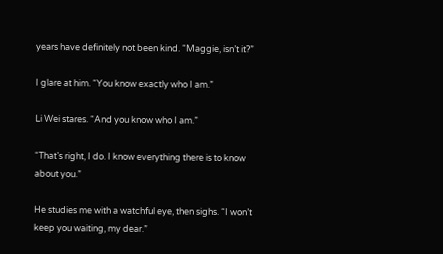years have definitely not been kind. “Maggie, isn’t it?”

I glare at him. “You know exactly who I am.”

Li Wei stares. “And you know who I am.”

“That’s right, I do. I know everything there is to know about you.”

He studies me with a watchful eye, then sighs. “I won’t keep you waiting, my dear.”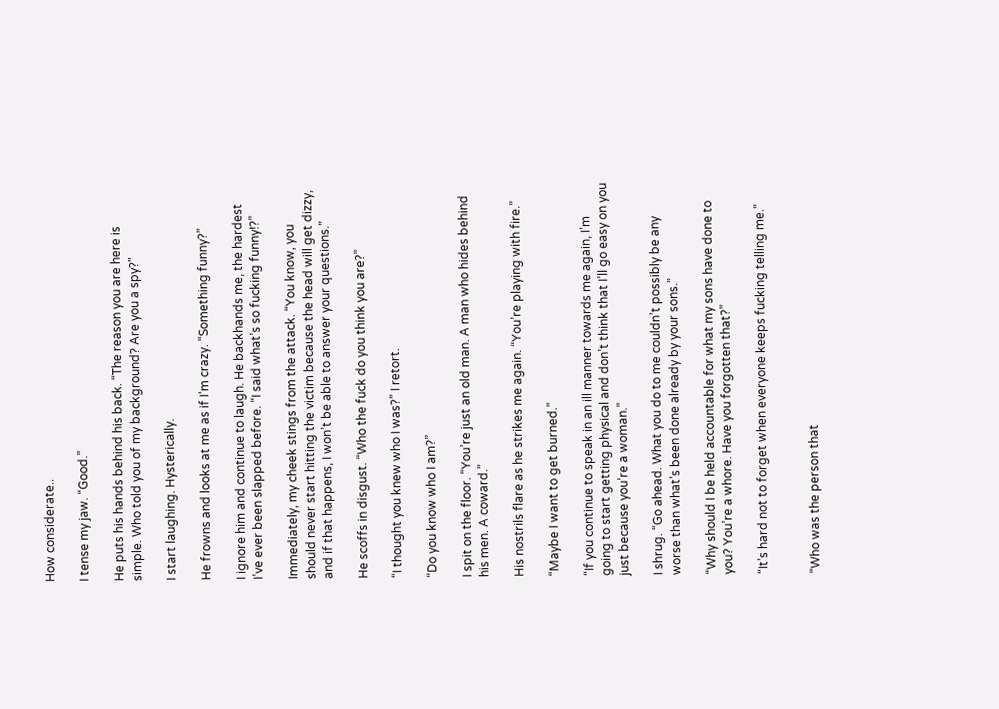How considerate..

I tense my jaw. “Good.”

He puts his hands behind his back. “The reason you are here is simple. Who told you of my background? Are you a spy?"

I start laughing. Hysterically.

He frowns and looks at me as if I’m crazy. “Something funny?”

I ignore him and continue to laugh. He backhands me, the hardest I’ve ever been slapped before. “I said what’s so fucking funny!?”

Immediately, my cheek stings from the attack. “You know, you should never start hitting the victim because the head will get dizzy, and if that happens, I won’t be able to answer your questions.”

He scoffs in disgust. “Who the fuck do you think you are?”

“I thought you knew who I was?” I retort.

“Do you know who I am?”

I spit on the floor. “You’re just an old man. A man who hides behind his men. A coward.”

His nostrils flare as he strikes me again. “You’re playing with fire.”

“Maybe I want to get burned.”

“If you continue to speak in an ill manner towards me again, I’m going to start getting physical and don’t think that I’ll go easy on you just because you’re a woman.”

I shrug. “Go ahead. What you do to me couldn’t possibly be any worse than what’s been done already by your sons.”

“Why should I be held accountable for what my sons have done to you? You’re a whore. Have you forgotten that?”

“It’s hard not to forget when everyone keeps fucking telling me.”


“Who was the person that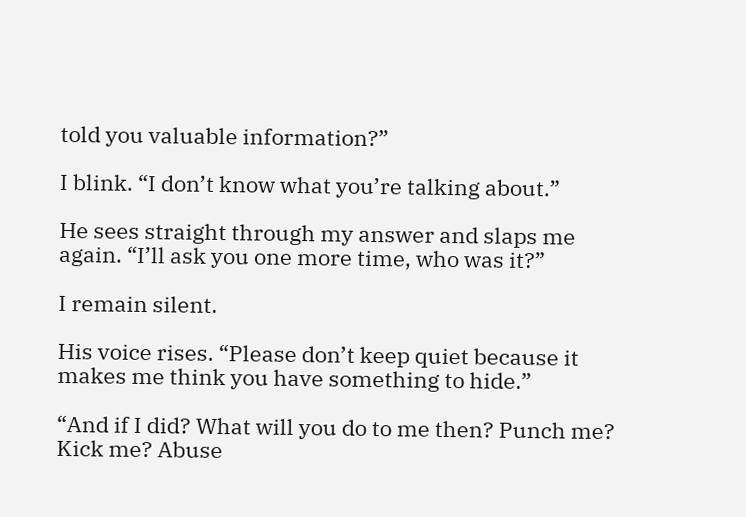told you valuable information?”

I blink. “I don’t know what you’re talking about.”

He sees straight through my answer and slaps me again. “I’ll ask you one more time, who was it?”

I remain silent.

His voice rises. “Please don’t keep quiet because it makes me think you have something to hide.”

“And if I did? What will you do to me then? Punch me? Kick me? Abuse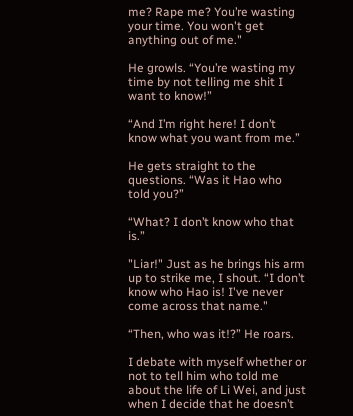me? Rape me? You’re wasting your time. You won't get anything out of me."

He growls. “You’re wasting my time by not telling me shit I want to know!”

“And I’m right here! I don’t know what you want from me.”

He gets straight to the questions. “Was it Hao who told you?”

“What? I don’t know who that is.”

"Liar!" Just as he brings his arm up to strike me, I shout. “I don’t know who Hao is! I've never come across that name."

“Then, who was it!?” He roars.

I debate with myself whether or not to tell him who told me about the life of Li Wei, and just when I decide that he doesn’t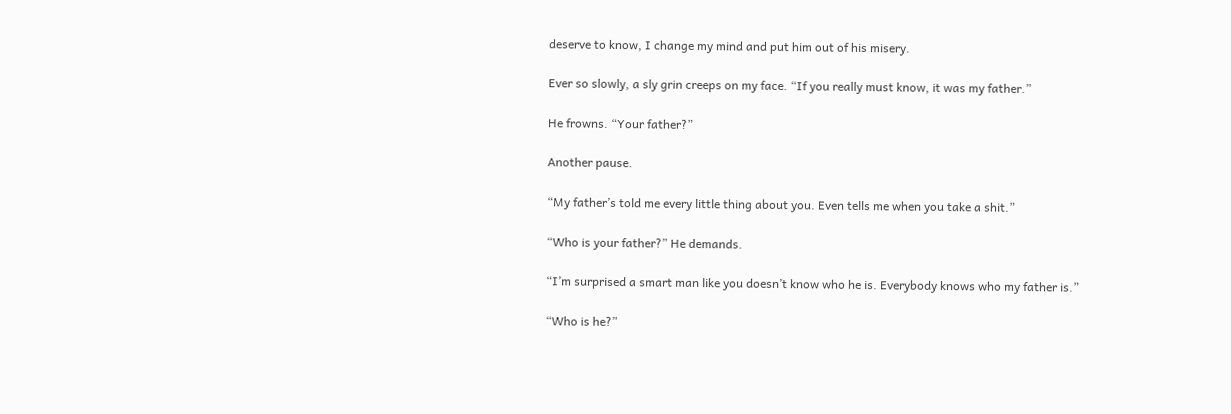deserve to know, I change my mind and put him out of his misery.

Ever so slowly, a sly grin creeps on my face. “If you really must know, it was my father.”

He frowns. “Your father?”

Another pause.

“My father’s told me every little thing about you. Even tells me when you take a shit.”

“Who is your father?” He demands.

“I’m surprised a smart man like you doesn’t know who he is. Everybody knows who my father is.”

“Who is he?”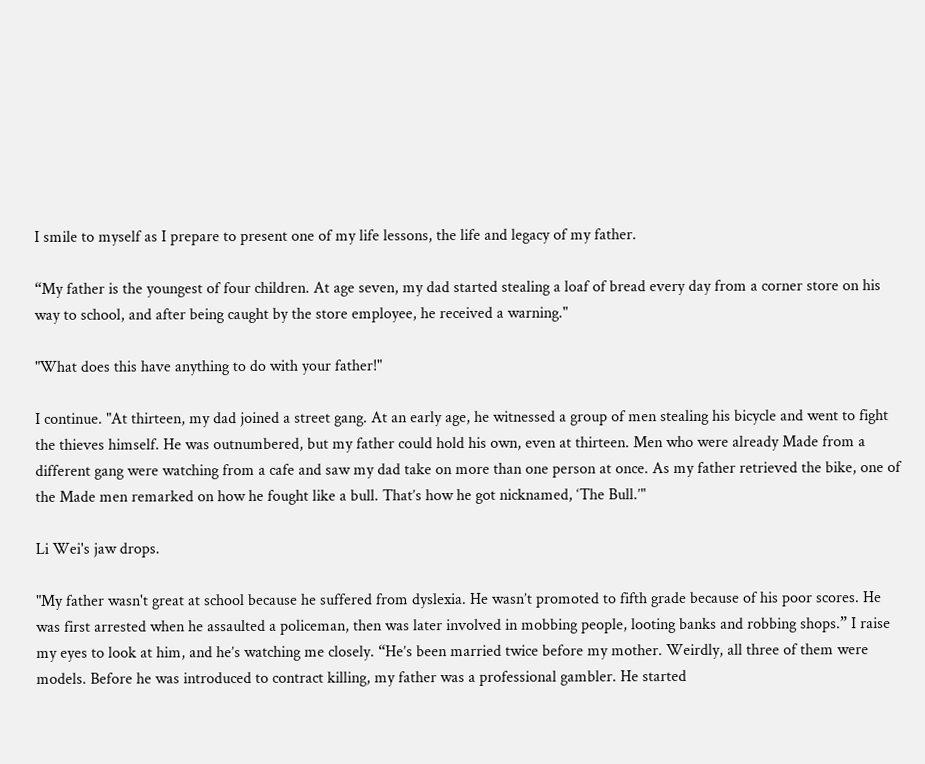I smile to myself as I prepare to present one of my life lessons, the life and legacy of my father.

“My father is the youngest of four children. At age seven, my dad started stealing a loaf of bread every day from a corner store on his way to school, and after being caught by the store employee, he received a warning."

"What does this have anything to do with your father!"

I continue. "At thirteen, my dad joined a street gang. At an early age, he witnessed a group of men stealing his bicycle and went to fight the thieves himself. He was outnumbered, but my father could hold his own, even at thirteen. Men who were already Made from a different gang were watching from a cafe and saw my dad take on more than one person at once. As my father retrieved the bike, one of the Made men remarked on how he fought like a bull. That’s how he got nicknamed, ‘The Bull.’"

Li Wei's jaw drops.

"My father wasn't great at school because he suffered from dyslexia. He wasn’t promoted to fifth grade because of his poor scores. He was first arrested when he assaulted a policeman, then was later involved in mobbing people, looting banks and robbing shops.” I raise my eyes to look at him, and he’s watching me closely. “He’s been married twice before my mother. Weirdly, all three of them were models. Before he was introduced to contract killing, my father was a professional gambler. He started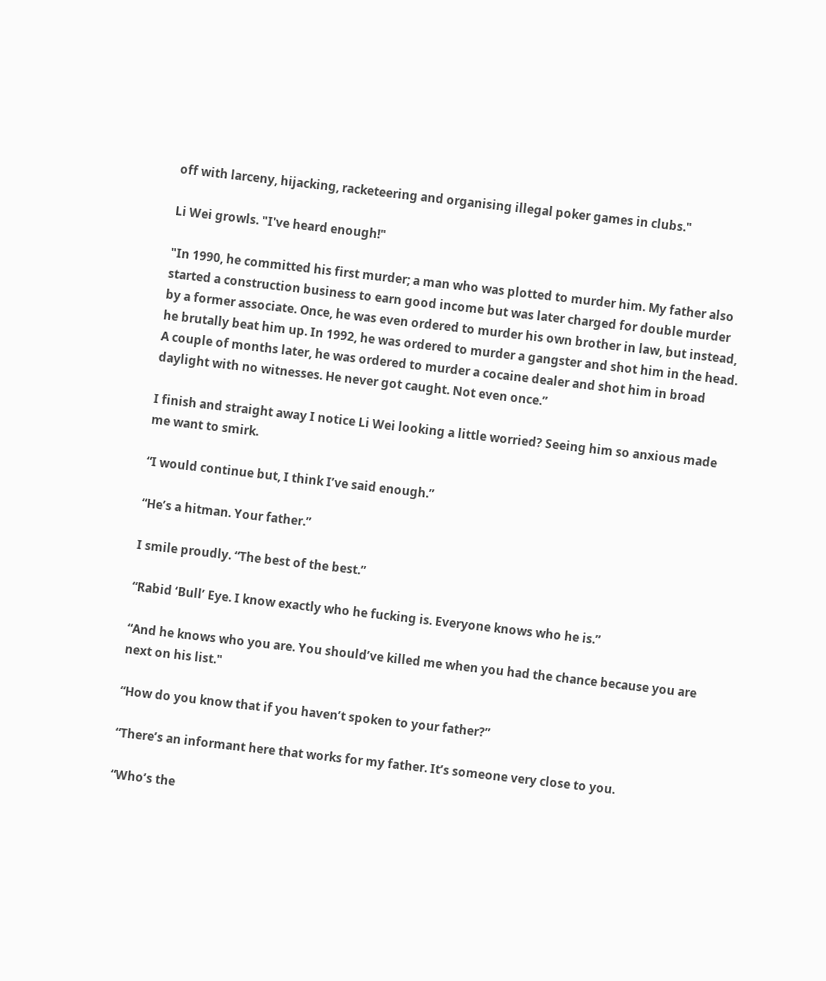off with larceny, hijacking, racketeering and organising illegal poker games in clubs."

Li Wei growls. "I've heard enough!"

"In 1990, he committed his first murder; a man who was plotted to murder him. My father also started a construction business to earn good income but was later charged for double murder by a former associate. Once, he was even ordered to murder his own brother in law, but instead, he brutally beat him up. In 1992, he was ordered to murder a gangster and shot him in the head. A couple of months later, he was ordered to murder a cocaine dealer and shot him in broad daylight with no witnesses. He never got caught. Not even once.”

I finish and straight away I notice Li Wei looking a little worried? Seeing him so anxious made me want to smirk.

“I would continue but, I think I’ve said enough.”

“He’s a hitman. Your father.”

I smile proudly. “The best of the best.”

“Rabid ‘Bull’ Eye. I know exactly who he fucking is. Everyone knows who he is.”

“And he knows who you are. You should’ve killed me when you had the chance because you are next on his list."

“How do you know that if you haven’t spoken to your father?”

“There’s an informant here that works for my father. It’s someone very close to you.

“Who’s the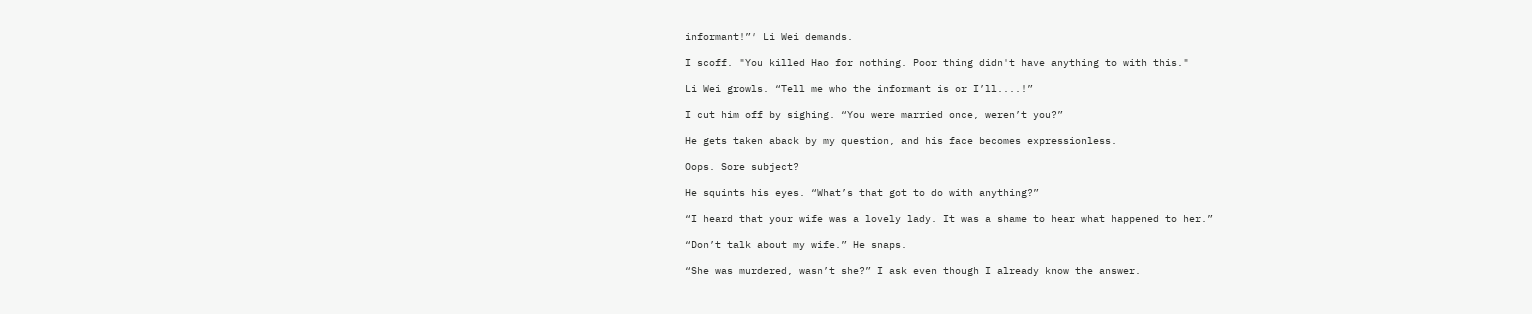informant!”′ Li Wei demands.

I scoff. "You killed Hao for nothing. Poor thing didn't have anything to with this."

Li Wei growls. “Tell me who the informant is or I’ll....!”

I cut him off by sighing. “You were married once, weren’t you?”

He gets taken aback by my question, and his face becomes expressionless.

Oops. Sore subject?

He squints his eyes. “What’s that got to do with anything?”

“I heard that your wife was a lovely lady. It was a shame to hear what happened to her.”

“Don’t talk about my wife.” He snaps.

“She was murdered, wasn’t she?” I ask even though I already know the answer.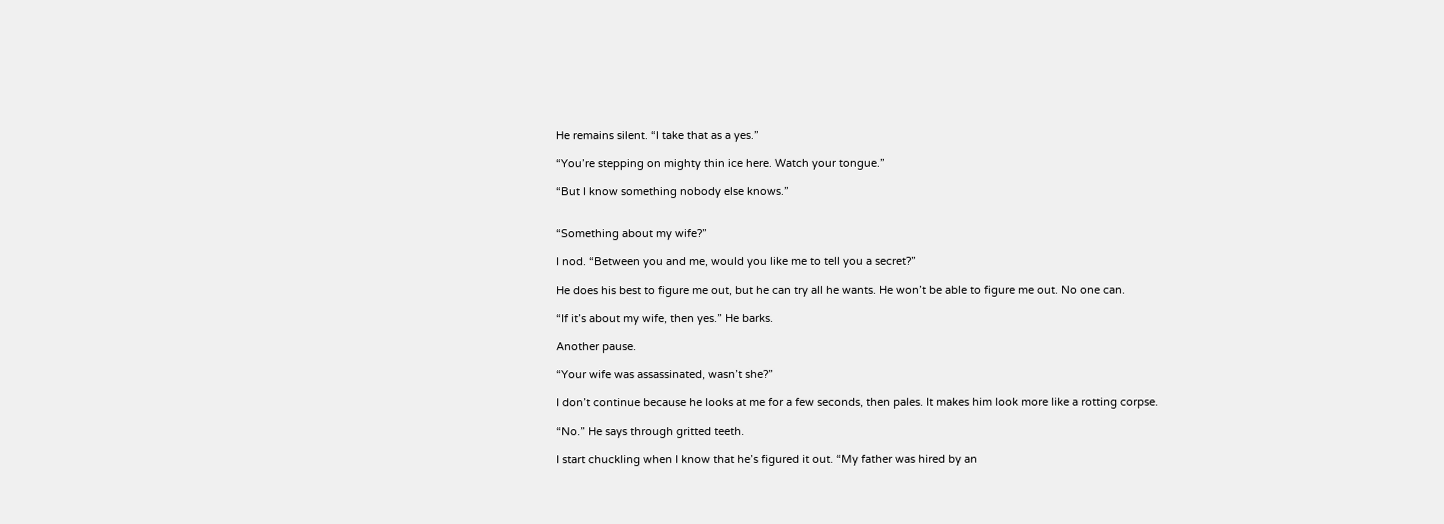He remains silent. “I take that as a yes.”

“You’re stepping on mighty thin ice here. Watch your tongue.”

“But I know something nobody else knows.”


“Something about my wife?”

I nod. “Between you and me, would you like me to tell you a secret?”

He does his best to figure me out, but he can try all he wants. He won’t be able to figure me out. No one can.

“If it’s about my wife, then yes.” He barks.

Another pause.

“Your wife was assassinated, wasn’t she?”

I don’t continue because he looks at me for a few seconds, then pales. It makes him look more like a rotting corpse.

“No.” He says through gritted teeth.

I start chuckling when I know that he’s figured it out. “My father was hired by an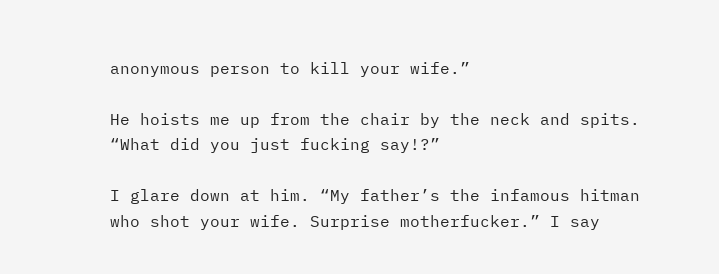anonymous person to kill your wife.”

He hoists me up from the chair by the neck and spits. “What did you just fucking say!?”

I glare down at him. “My father’s the infamous hitman who shot your wife. Surprise motherfucker.” I say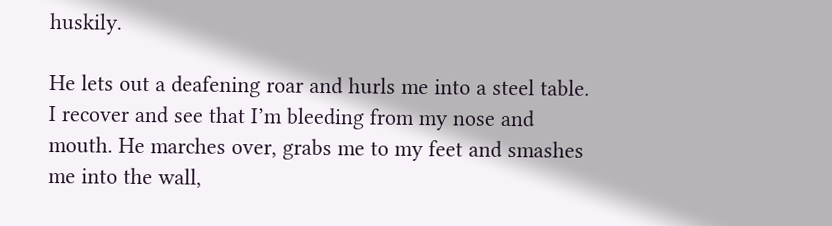huskily.

He lets out a deafening roar and hurls me into a steel table. I recover and see that I’m bleeding from my nose and mouth. He marches over, grabs me to my feet and smashes me into the wall,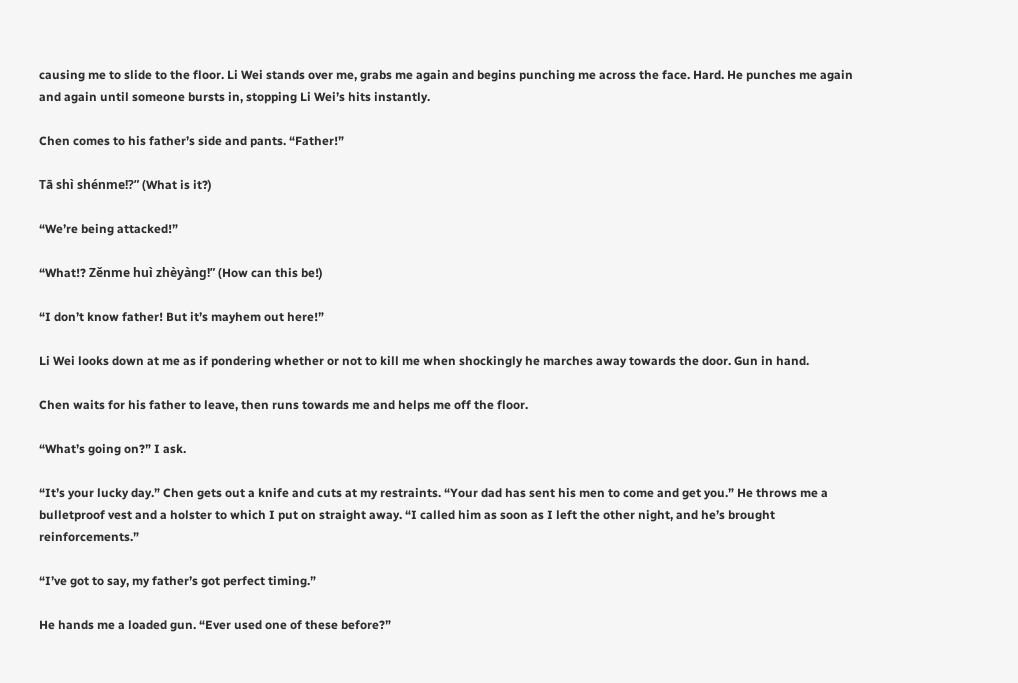causing me to slide to the floor. Li Wei stands over me, grabs me again and begins punching me across the face. Hard. He punches me again and again until someone bursts in, stopping Li Wei’s hits instantly.

Chen comes to his father’s side and pants. “Father!”

Tā shì shénme!?” (What is it?)

“We’re being attacked!”

“What!? Zěnme huì zhèyàng!” (How can this be!)

“I don’t know father! But it’s mayhem out here!”

Li Wei looks down at me as if pondering whether or not to kill me when shockingly he marches away towards the door. Gun in hand.

Chen waits for his father to leave, then runs towards me and helps me off the floor.

“What’s going on?” I ask.

“It’s your lucky day.” Chen gets out a knife and cuts at my restraints. “Your dad has sent his men to come and get you.” He throws me a bulletproof vest and a holster to which I put on straight away. “I called him as soon as I left the other night, and he’s brought reinforcements.”

“I’ve got to say, my father’s got perfect timing.”

He hands me a loaded gun. “Ever used one of these before?”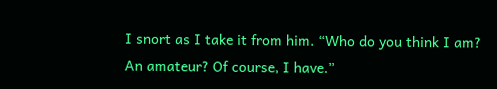I snort as I take it from him. “Who do you think I am? An amateur? Of course, I have.”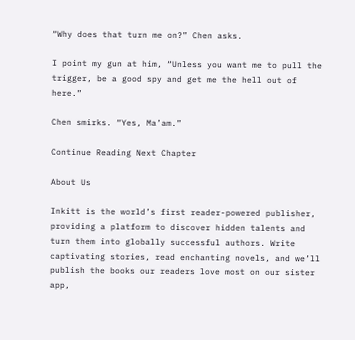“Why does that turn me on?” Chen asks.

I point my gun at him, “Unless you want me to pull the trigger, be a good spy and get me the hell out of here.”

Chen smirks. “Yes, Ma’am.”

Continue Reading Next Chapter

About Us

Inkitt is the world’s first reader-powered publisher, providing a platform to discover hidden talents and turn them into globally successful authors. Write captivating stories, read enchanting novels, and we’ll publish the books our readers love most on our sister app,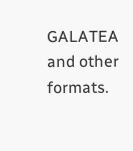GALATEA and other formats.